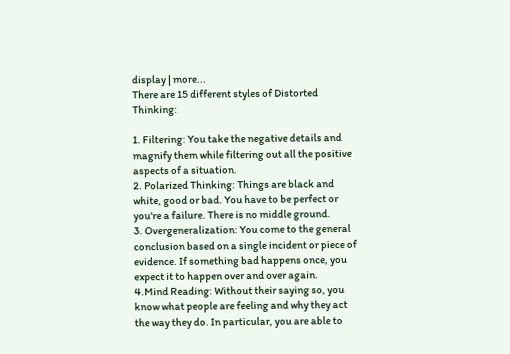display | more...
There are 15 different styles of Distorted Thinking:

1. Filtering: You take the negative details and magnify them while filtering out all the positive aspects of a situation.
2. Polarized Thinking: Things are black and white, good or bad. You have to be perfect or you're a failure. There is no middle ground.
3. Overgeneralization: You come to the general conclusion based on a single incident or piece of evidence. If something bad happens once, you expect it to happen over and over again.
4.Mind Reading: Without their saying so, you know what people are feeling and why they act the way they do. In particular, you are able to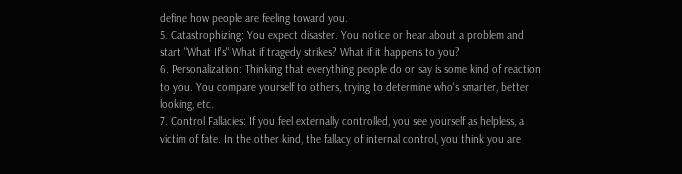define how people are feeling toward you.
5. Catastrophizing: You expect disaster. You notice or hear about a problem and start "What If's" What if tragedy strikes? What if it happens to you?
6. Personalization: Thinking that everything people do or say is some kind of reaction to you. You compare yourself to others, trying to determine who's smarter, better looking, etc.
7. Control Fallacies: If you feel externally controlled, you see yourself as helpless, a victim of fate. In the other kind, the fallacy of internal control, you think you are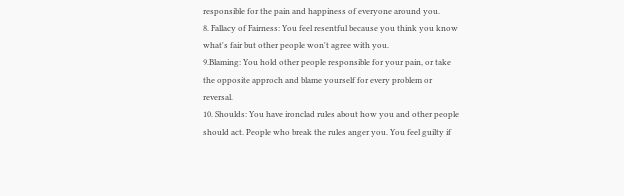responsible for the pain and happiness of everyone around you.
8. Fallacy of Fairness: You feel resentful because you think you know what's fair but other people won't agree with you.
9.Blaming: You hold other people responsible for your pain, or take the opposite approch and blame yourself for every problem or reversal.
10. Shoulds: You have ironclad rules about how you and other people should act. People who break the rules anger you. You feel guilty if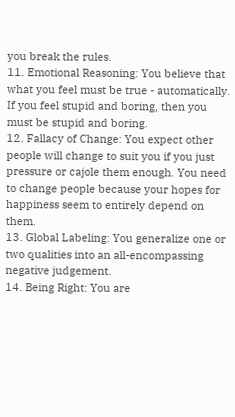you break the rules.
11. Emotional Reasoning: You believe that what you feel must be true - automatically. If you feel stupid and boring, then you must be stupid and boring.
12. Fallacy of Change: You expect other people will change to suit you if you just pressure or cajole them enough. You need to change people because your hopes for happiness seem to entirely depend on them.
13. Global Labeling: You generalize one or two qualities into an all-encompassing negative judgement.
14. Being Right: You are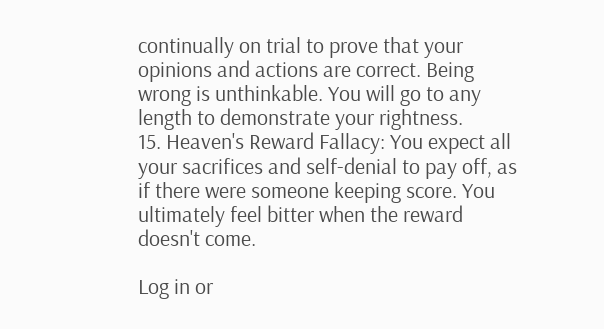continually on trial to prove that your opinions and actions are correct. Being wrong is unthinkable. You will go to any length to demonstrate your rightness.
15. Heaven's Reward Fallacy: You expect all your sacrifices and self-denial to pay off, as if there were someone keeping score. You ultimately feel bitter when the reward doesn't come.

Log in or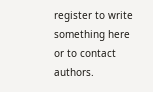register to write something here or to contact authors.